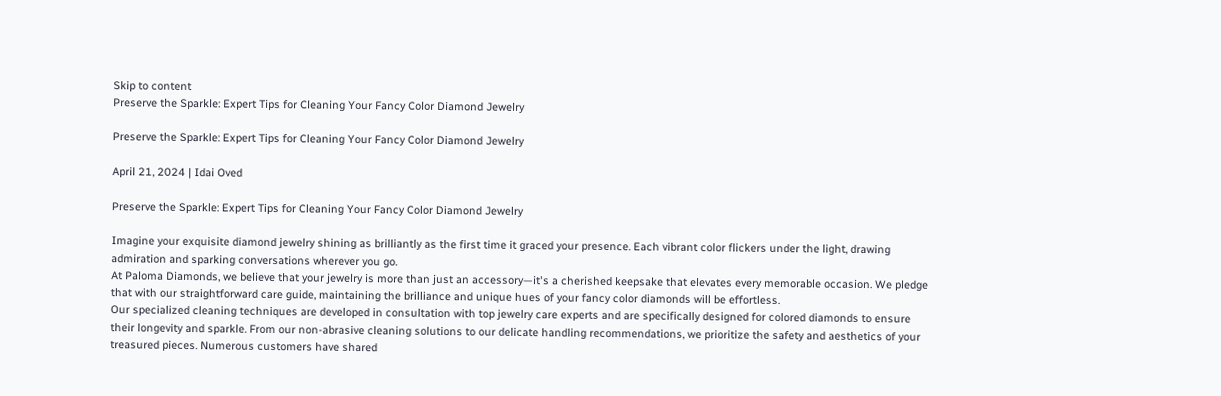Skip to content
Preserve the Sparkle: Expert Tips for Cleaning Your Fancy Color Diamond Jewelry

Preserve the Sparkle: Expert Tips for Cleaning Your Fancy Color Diamond Jewelry

April 21, 2024 | Idai Oved

Preserve the Sparkle: Expert Tips for Cleaning Your Fancy Color Diamond Jewelry

Imagine your exquisite diamond jewelry shining as brilliantly as the first time it graced your presence. Each vibrant color flickers under the light, drawing admiration and sparking conversations wherever you go.
At Paloma Diamonds, we believe that your jewelry is more than just an accessory—it's a cherished keepsake that elevates every memorable occasion. We pledge that with our straightforward care guide, maintaining the brilliance and unique hues of your fancy color diamonds will be effortless.
Our specialized cleaning techniques are developed in consultation with top jewelry care experts and are specifically designed for colored diamonds to ensure their longevity and sparkle. From our non-abrasive cleaning solutions to our delicate handling recommendations, we prioritize the safety and aesthetics of your treasured pieces. Numerous customers have shared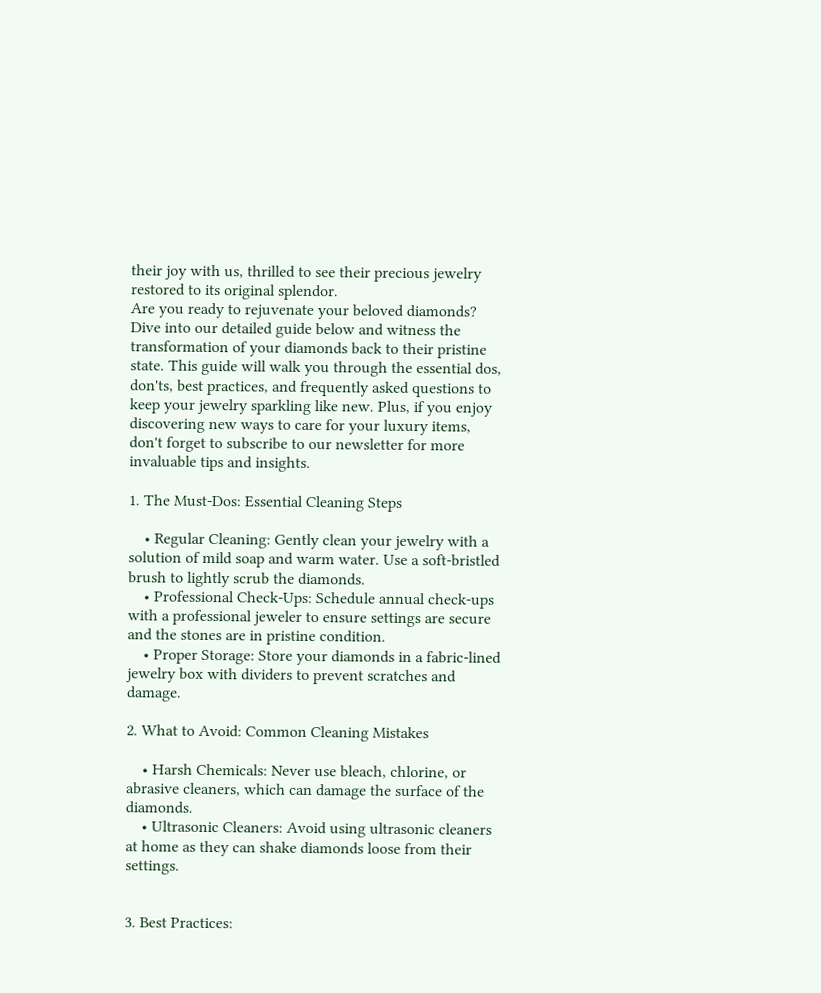their joy with us, thrilled to see their precious jewelry restored to its original splendor.
Are you ready to rejuvenate your beloved diamonds? Dive into our detailed guide below and witness the transformation of your diamonds back to their pristine state. This guide will walk you through the essential dos, don'ts, best practices, and frequently asked questions to keep your jewelry sparkling like new. Plus, if you enjoy discovering new ways to care for your luxury items, don't forget to subscribe to our newsletter for more invaluable tips and insights.

1. The Must-Dos: Essential Cleaning Steps

    • Regular Cleaning: Gently clean your jewelry with a solution of mild soap and warm water. Use a soft-bristled brush to lightly scrub the diamonds.
    • Professional Check-Ups: Schedule annual check-ups with a professional jeweler to ensure settings are secure and the stones are in pristine condition.
    • Proper Storage: Store your diamonds in a fabric-lined jewelry box with dividers to prevent scratches and damage.

2. What to Avoid: Common Cleaning Mistakes

    • Harsh Chemicals: Never use bleach, chlorine, or abrasive cleaners, which can damage the surface of the diamonds.
    • Ultrasonic Cleaners: Avoid using ultrasonic cleaners at home as they can shake diamonds loose from their settings.


3. Best Practices: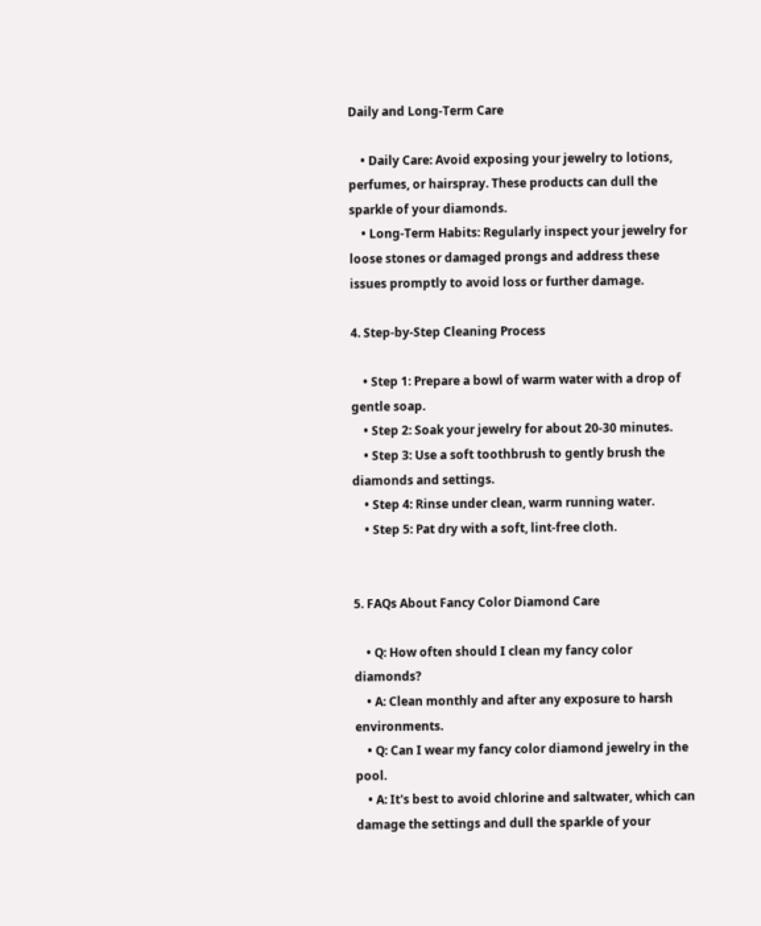Daily and Long-Term Care

    • Daily Care: Avoid exposing your jewelry to lotions, perfumes, or hairspray. These products can dull the sparkle of your diamonds.
    • Long-Term Habits: Regularly inspect your jewelry for loose stones or damaged prongs and address these issues promptly to avoid loss or further damage.

4. Step-by-Step Cleaning Process

    • Step 1: Prepare a bowl of warm water with a drop of gentle soap.
    • Step 2: Soak your jewelry for about 20-30 minutes.
    • Step 3: Use a soft toothbrush to gently brush the diamonds and settings.
    • Step 4: Rinse under clean, warm running water.
    • Step 5: Pat dry with a soft, lint-free cloth.


5. FAQs About Fancy Color Diamond Care

    • Q: How often should I clean my fancy color diamonds?
    • A: Clean monthly and after any exposure to harsh environments.
    • Q: Can I wear my fancy color diamond jewelry in the pool.
    • A: It's best to avoid chlorine and saltwater, which can damage the settings and dull the sparkle of your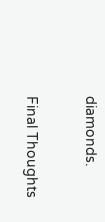diamonds.

Final Thoughts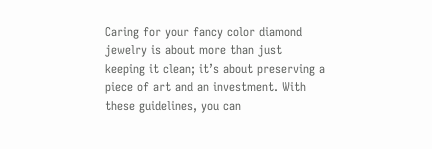Caring for your fancy color diamond jewelry is about more than just keeping it clean; it’s about preserving a piece of art and an investment. With these guidelines, you can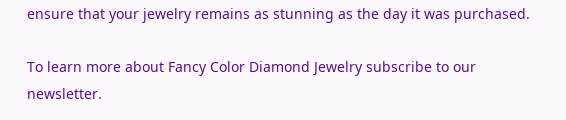ensure that your jewelry remains as stunning as the day it was purchased.

To learn more about Fancy Color Diamond Jewelry subscribe to our newsletter.